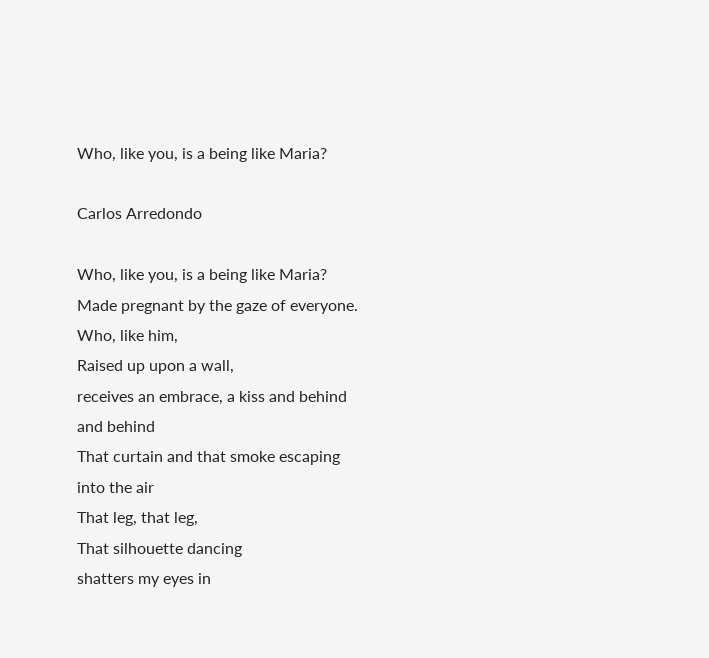Who, like you, is a being like Maria?

Carlos Arredondo

Who, like you, is a being like Maria?
Made pregnant by the gaze of everyone.
Who, like him,
Raised up upon a wall,
receives an embrace, a kiss and behind
and behind
That curtain and that smoke escaping into the air
That leg, that leg,
That silhouette dancing
shatters my eyes in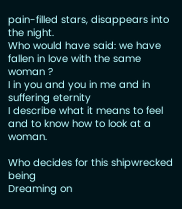pain-filled stars, disappears into the night.
Who would have said: we have fallen in love with the same woman ?
I in you and you in me and in suffering eternity
I describe what it means to feel and to know how to look at a woman.

Who decides for this shipwrecked being
Dreaming on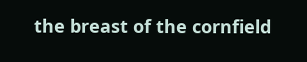the breast of the cornfield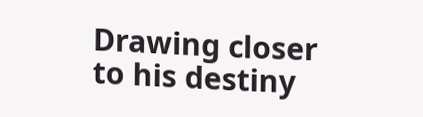Drawing closer to his destiny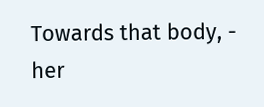Towards that body, - her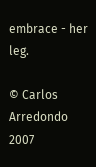embrace - her leg.

© Carlos Arredondo 2007